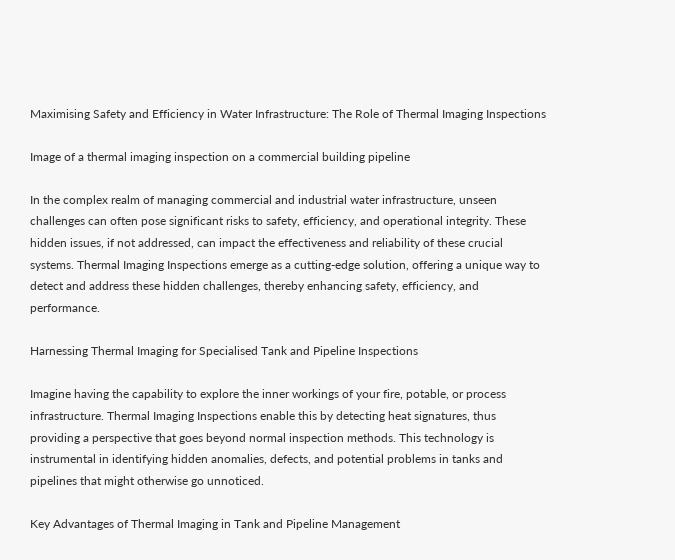Maximising Safety and Efficiency in Water Infrastructure: The Role of Thermal Imaging Inspections

Image of a thermal imaging inspection on a commercial building pipeline

In the complex realm of managing commercial and industrial water infrastructure, unseen challenges can often pose significant risks to safety, efficiency, and operational integrity. These hidden issues, if not addressed, can impact the effectiveness and reliability of these crucial systems. Thermal Imaging Inspections emerge as a cutting-edge solution, offering a unique way to detect and address these hidden challenges, thereby enhancing safety, efficiency, and performance.

Harnessing Thermal Imaging for Specialised Tank and Pipeline Inspections

Imagine having the capability to explore the inner workings of your fire, potable, or process infrastructure. Thermal Imaging Inspections enable this by detecting heat signatures, thus providing a perspective that goes beyond normal inspection methods. This technology is instrumental in identifying hidden anomalies, defects, and potential problems in tanks and pipelines that might otherwise go unnoticed.

Key Advantages of Thermal Imaging in Tank and Pipeline Management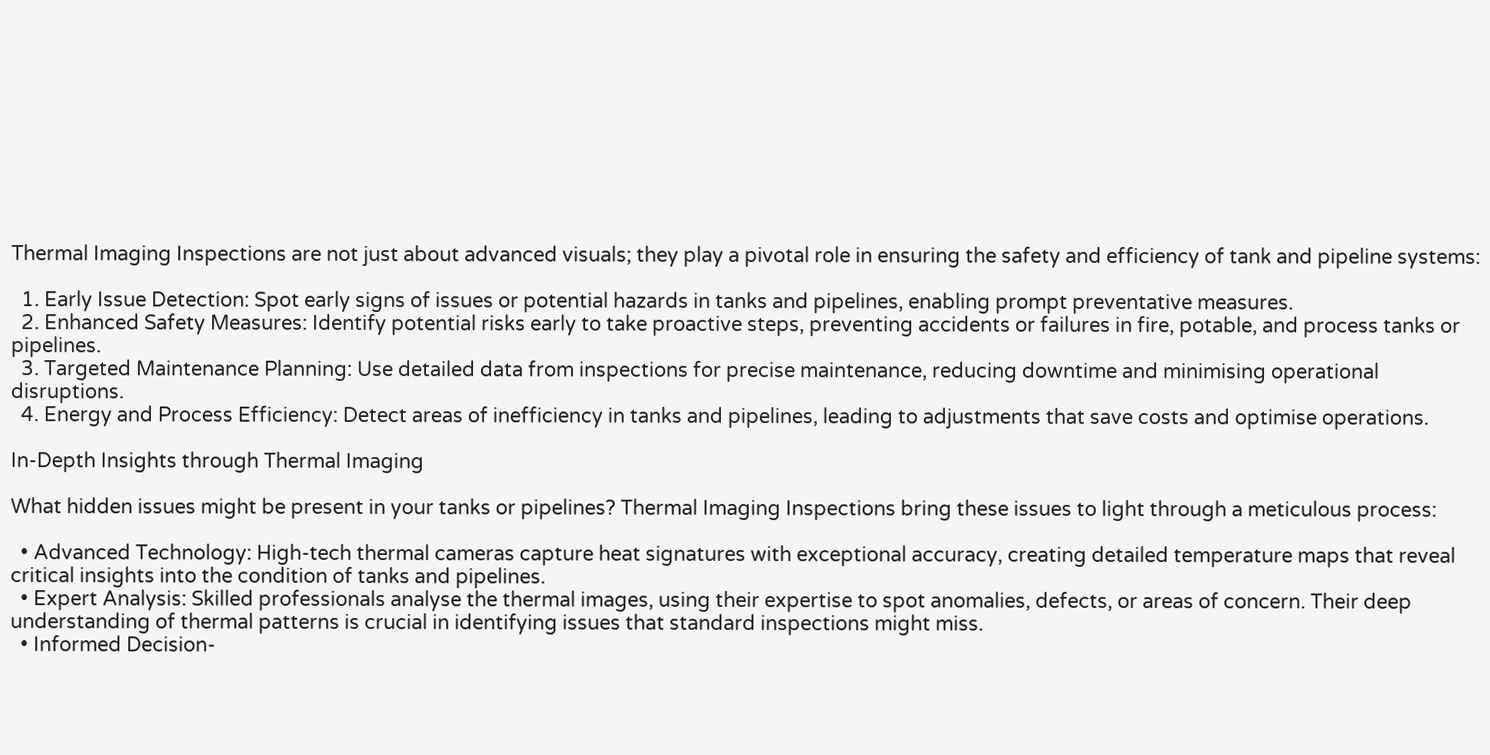Thermal Imaging Inspections are not just about advanced visuals; they play a pivotal role in ensuring the safety and efficiency of tank and pipeline systems:

  1. Early Issue Detection: Spot early signs of issues or potential hazards in tanks and pipelines, enabling prompt preventative measures.
  2. Enhanced Safety Measures: Identify potential risks early to take proactive steps, preventing accidents or failures in fire, potable, and process tanks or pipelines.
  3. Targeted Maintenance Planning: Use detailed data from inspections for precise maintenance, reducing downtime and minimising operational disruptions.
  4. Energy and Process Efficiency: Detect areas of inefficiency in tanks and pipelines, leading to adjustments that save costs and optimise operations.

In-Depth Insights through Thermal Imaging

What hidden issues might be present in your tanks or pipelines? Thermal Imaging Inspections bring these issues to light through a meticulous process:

  • Advanced Technology: High-tech thermal cameras capture heat signatures with exceptional accuracy, creating detailed temperature maps that reveal critical insights into the condition of tanks and pipelines.
  • Expert Analysis: Skilled professionals analyse the thermal images, using their expertise to spot anomalies, defects, or areas of concern. Their deep understanding of thermal patterns is crucial in identifying issues that standard inspections might miss.
  • Informed Decision-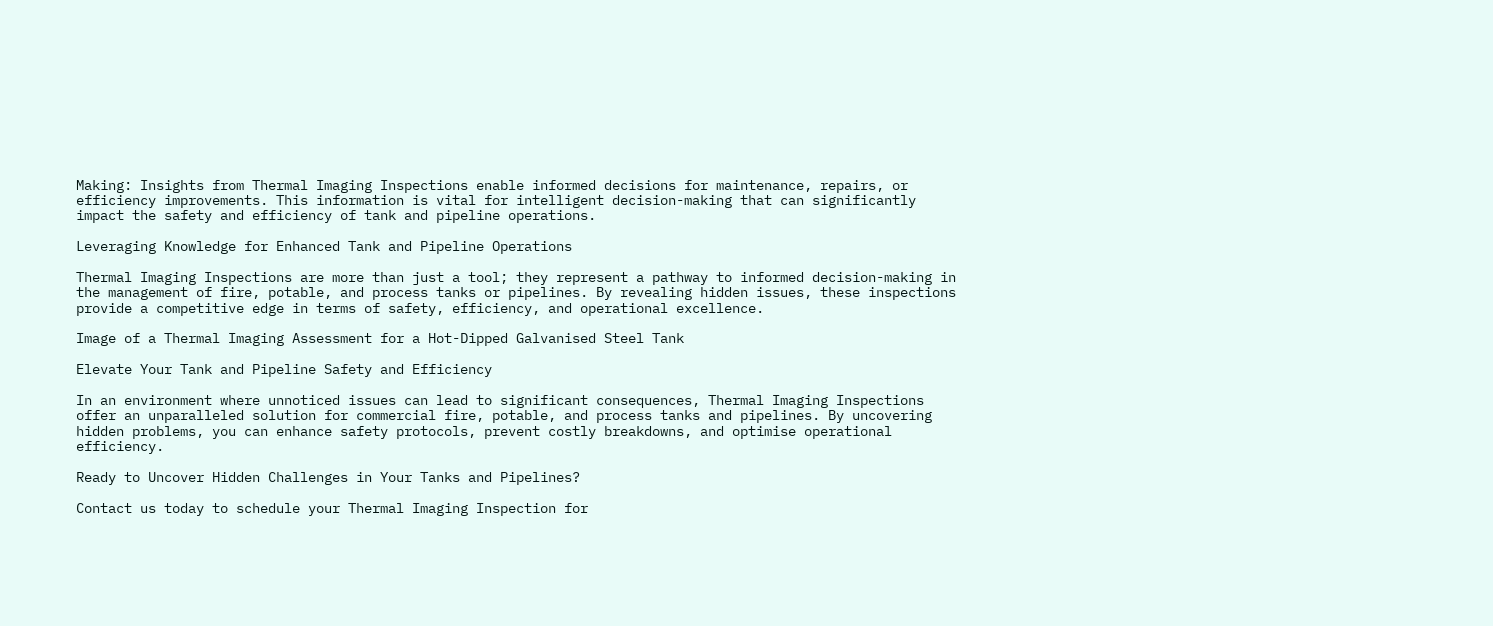Making: Insights from Thermal Imaging Inspections enable informed decisions for maintenance, repairs, or efficiency improvements. This information is vital for intelligent decision-making that can significantly impact the safety and efficiency of tank and pipeline operations.

Leveraging Knowledge for Enhanced Tank and Pipeline Operations

Thermal Imaging Inspections are more than just a tool; they represent a pathway to informed decision-making in the management of fire, potable, and process tanks or pipelines. By revealing hidden issues, these inspections provide a competitive edge in terms of safety, efficiency, and operational excellence.

Image of a Thermal Imaging Assessment for a Hot-Dipped Galvanised Steel Tank

Elevate Your Tank and Pipeline Safety and Efficiency

In an environment where unnoticed issues can lead to significant consequences, Thermal Imaging Inspections offer an unparalleled solution for commercial fire, potable, and process tanks and pipelines. By uncovering hidden problems, you can enhance safety protocols, prevent costly breakdowns, and optimise operational efficiency.

Ready to Uncover Hidden Challenges in Your Tanks and Pipelines?

Contact us today to schedule your Thermal Imaging Inspection for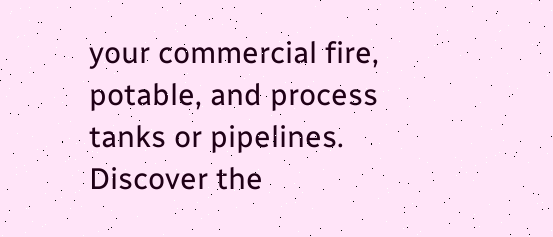your commercial fire, potable, and process tanks or pipelines. Discover the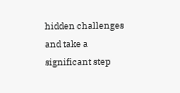hidden challenges and take a significant step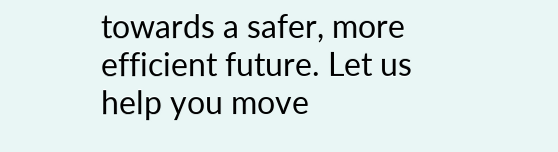towards a safer, more efficient future. Let us help you move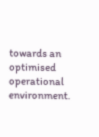towards an optimised operational environment.